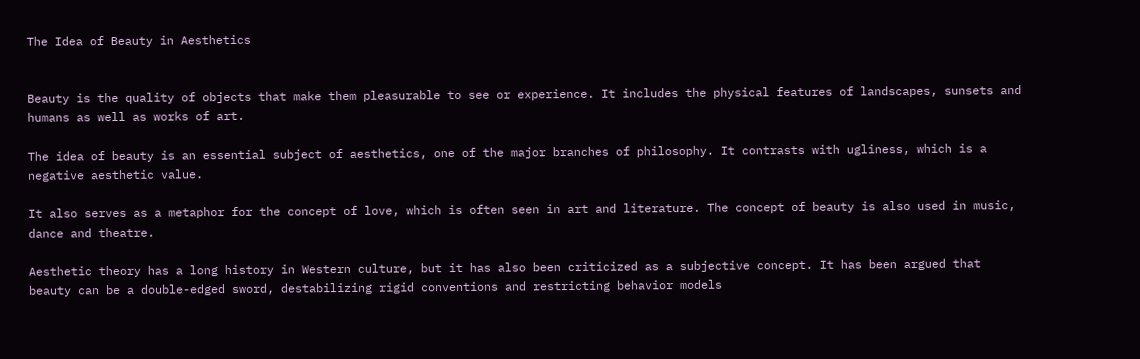The Idea of Beauty in Aesthetics


Beauty is the quality of objects that make them pleasurable to see or experience. It includes the physical features of landscapes, sunsets and humans as well as works of art.

The idea of beauty is an essential subject of aesthetics, one of the major branches of philosophy. It contrasts with ugliness, which is a negative aesthetic value.

It also serves as a metaphor for the concept of love, which is often seen in art and literature. The concept of beauty is also used in music, dance and theatre.

Aesthetic theory has a long history in Western culture, but it has also been criticized as a subjective concept. It has been argued that beauty can be a double-edged sword, destabilizing rigid conventions and restricting behavior models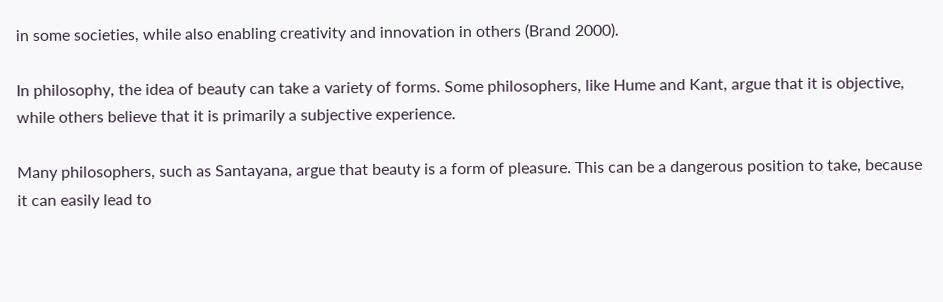in some societies, while also enabling creativity and innovation in others (Brand 2000).

In philosophy, the idea of beauty can take a variety of forms. Some philosophers, like Hume and Kant, argue that it is objective, while others believe that it is primarily a subjective experience.

Many philosophers, such as Santayana, argue that beauty is a form of pleasure. This can be a dangerous position to take, because it can easily lead to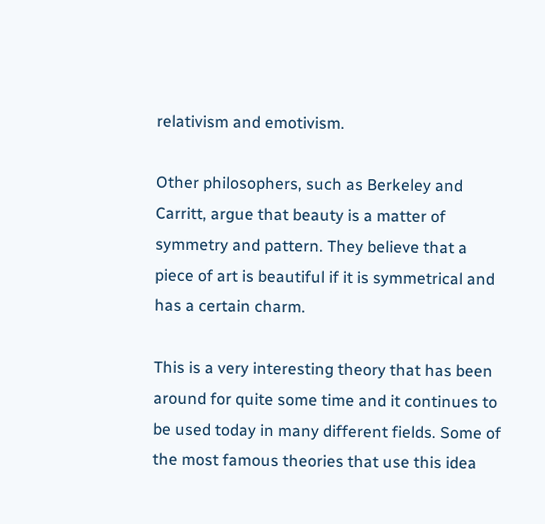relativism and emotivism.

Other philosophers, such as Berkeley and Carritt, argue that beauty is a matter of symmetry and pattern. They believe that a piece of art is beautiful if it is symmetrical and has a certain charm.

This is a very interesting theory that has been around for quite some time and it continues to be used today in many different fields. Some of the most famous theories that use this idea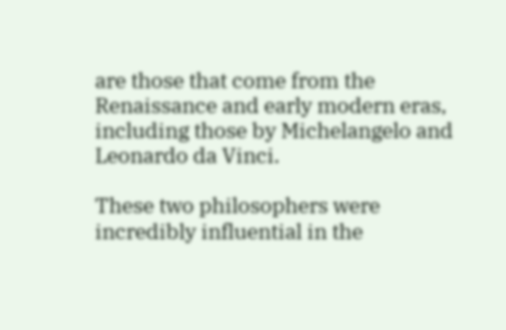are those that come from the Renaissance and early modern eras, including those by Michelangelo and Leonardo da Vinci.

These two philosophers were incredibly influential in the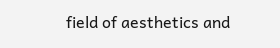field of aesthetics and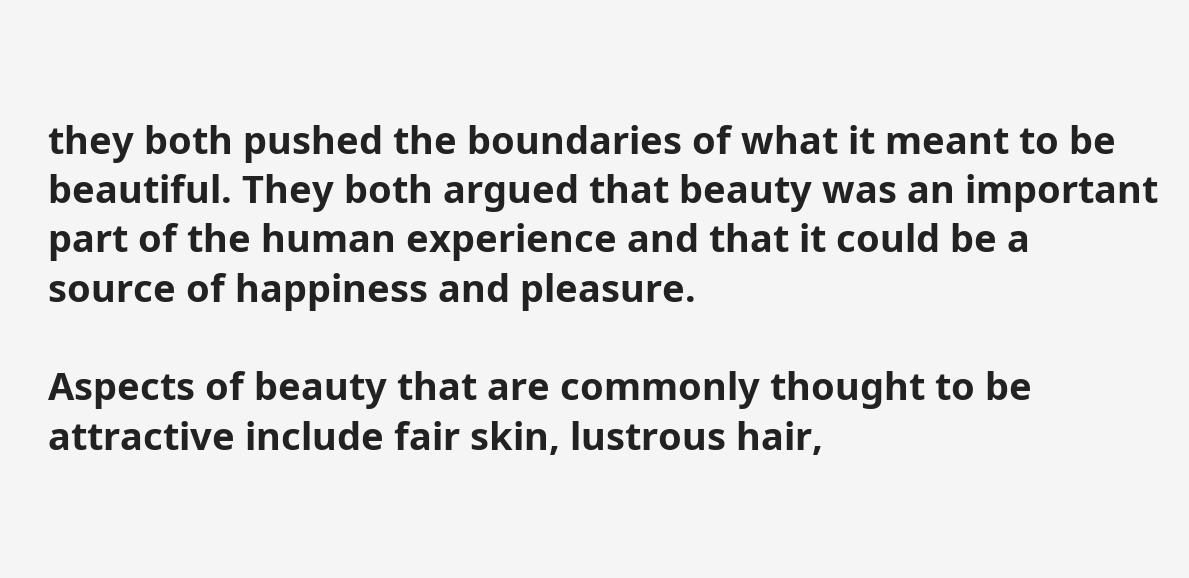they both pushed the boundaries of what it meant to be beautiful. They both argued that beauty was an important part of the human experience and that it could be a source of happiness and pleasure.

Aspects of beauty that are commonly thought to be attractive include fair skin, lustrous hair,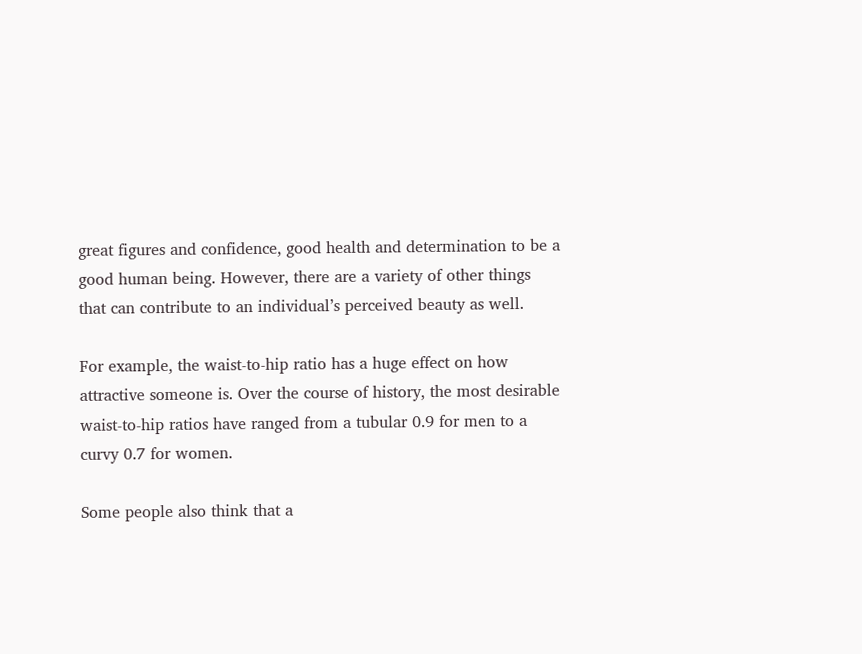great figures and confidence, good health and determination to be a good human being. However, there are a variety of other things that can contribute to an individual’s perceived beauty as well.

For example, the waist-to-hip ratio has a huge effect on how attractive someone is. Over the course of history, the most desirable waist-to-hip ratios have ranged from a tubular 0.9 for men to a curvy 0.7 for women.

Some people also think that a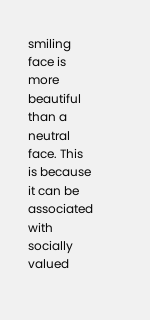smiling face is more beautiful than a neutral face. This is because it can be associated with socially valued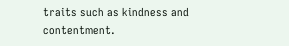traits such as kindness and contentment.